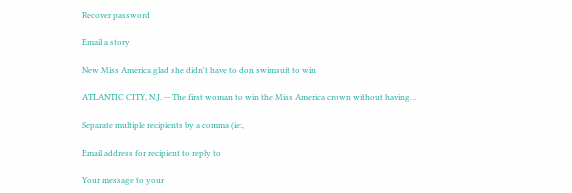Recover password

Email a story

New Miss America glad she didn't have to don swimsuit to win

ATLANTIC CITY, N.J. -- The first woman to win the Miss America crown without having…

Separate multiple recipients by a comma (ie:,

Email address for recipient to reply to

Your message to your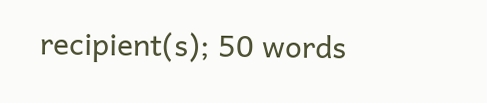recipient(s); 50 words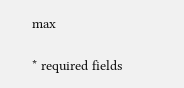max

* required fields